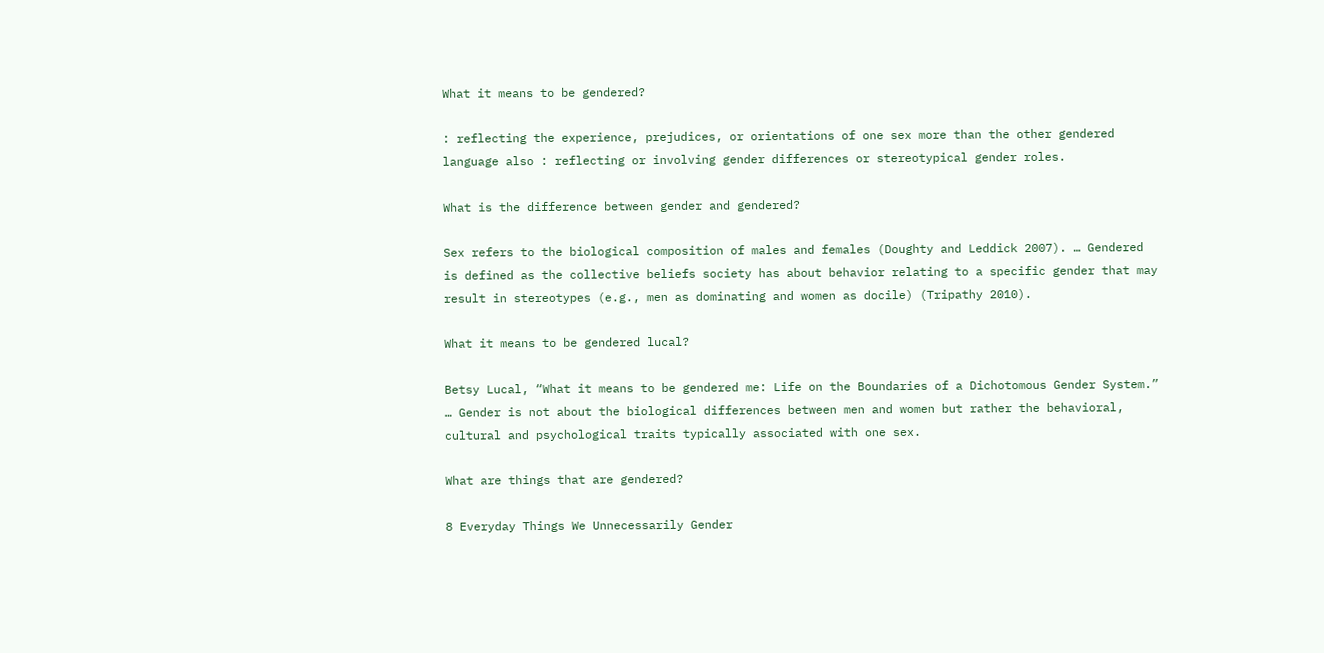What it means to be gendered?

: reflecting the experience, prejudices, or orientations of one sex more than the other gendered language also : reflecting or involving gender differences or stereotypical gender roles.

What is the difference between gender and gendered?

Sex refers to the biological composition of males and females (Doughty and Leddick 2007). … Gendered is defined as the collective beliefs society has about behavior relating to a specific gender that may result in stereotypes (e.g., men as dominating and women as docile) (Tripathy 2010).

What it means to be gendered lucal?

Betsy Lucal, “What it means to be gendered me: Life on the Boundaries of a Dichotomous Gender System.” … Gender is not about the biological differences between men and women but rather the behavioral, cultural and psychological traits typically associated with one sex.

What are things that are gendered?

8 Everyday Things We Unnecessarily Gender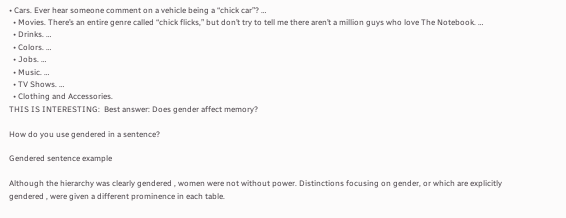• Cars. Ever hear someone comment on a vehicle being a “chick car”? …
  • Movies. There’s an entire genre called “chick flicks,” but don’t try to tell me there aren’t a million guys who love The Notebook. …
  • Drinks. …
  • Colors. …
  • Jobs. …
  • Music. …
  • TV Shows. …
  • Clothing and Accessories.
THIS IS INTERESTING:  Best answer: Does gender affect memory?

How do you use gendered in a sentence?

Gendered sentence example

Although the hierarchy was clearly gendered , women were not without power. Distinctions focusing on gender, or which are explicitly gendered , were given a different prominence in each table.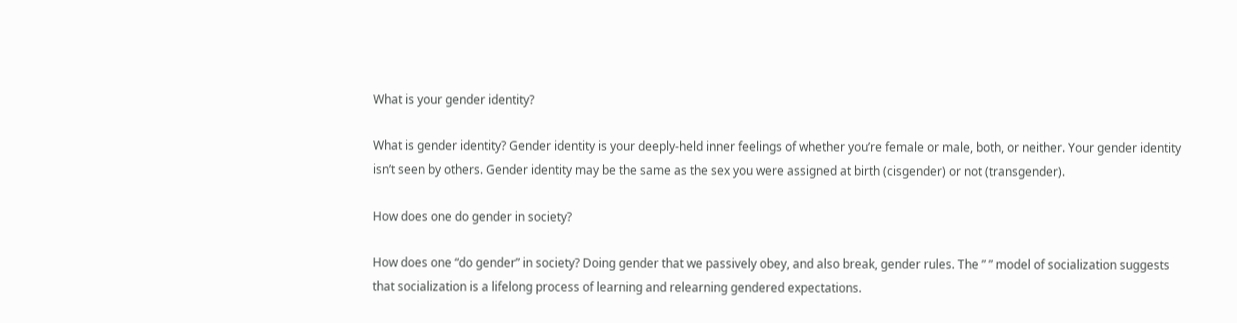What is your gender identity?

What is gender identity? Gender identity is your deeply-held inner feelings of whether you’re female or male, both, or neither. Your gender identity isn’t seen by others. Gender identity may be the same as the sex you were assigned at birth (cisgender) or not (transgender).

How does one do gender in society?

How does one “do gender” in society? Doing gender that we passively obey, and also break, gender rules. The ” ” model of socialization suggests that socialization is a lifelong process of learning and relearning gendered expectations.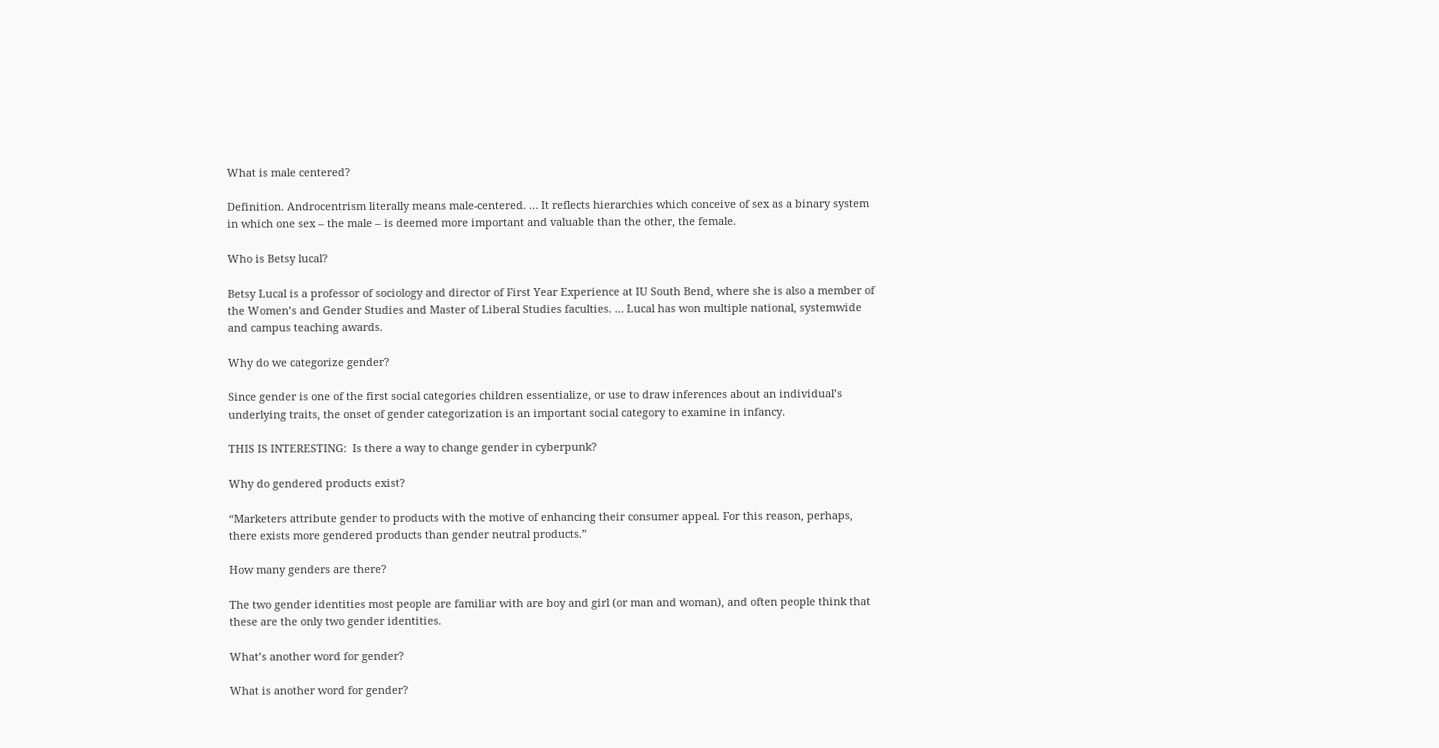What is male centered?

Definition. Androcentrism literally means male-centered. … It reflects hierarchies which conceive of sex as a binary system in which one sex – the male – is deemed more important and valuable than the other, the female.

Who is Betsy lucal?

Betsy Lucal is a professor of sociology and director of First Year Experience at IU South Bend, where she is also a member of the Women’s and Gender Studies and Master of Liberal Studies faculties. … Lucal has won multiple national, systemwide and campus teaching awards.

Why do we categorize gender?

Since gender is one of the first social categories children essentialize, or use to draw inferences about an individual’s underlying traits, the onset of gender categorization is an important social category to examine in infancy.

THIS IS INTERESTING:  Is there a way to change gender in cyberpunk?

Why do gendered products exist?

“Marketers attribute gender to products with the motive of enhancing their consumer appeal. For this reason, perhaps, there exists more gendered products than gender neutral products.”

How many genders are there?

The two gender identities most people are familiar with are boy and girl (or man and woman), and often people think that these are the only two gender identities.

What’s another word for gender?

What is another word for gender?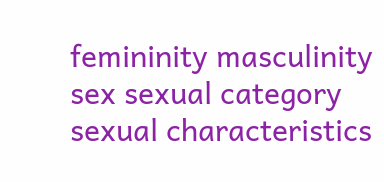femininity masculinity
sex sexual category
sexual characteristics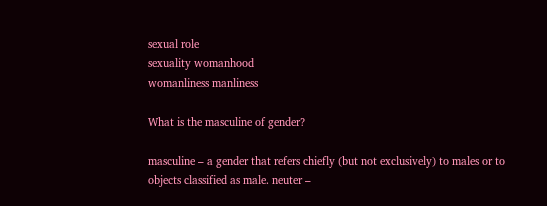sexual role
sexuality womanhood
womanliness manliness

What is the masculine of gender?

masculine – a gender that refers chiefly (but not exclusively) to males or to objects classified as male. neuter –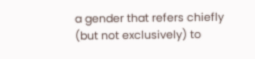a gender that refers chiefly (but not exclusively) to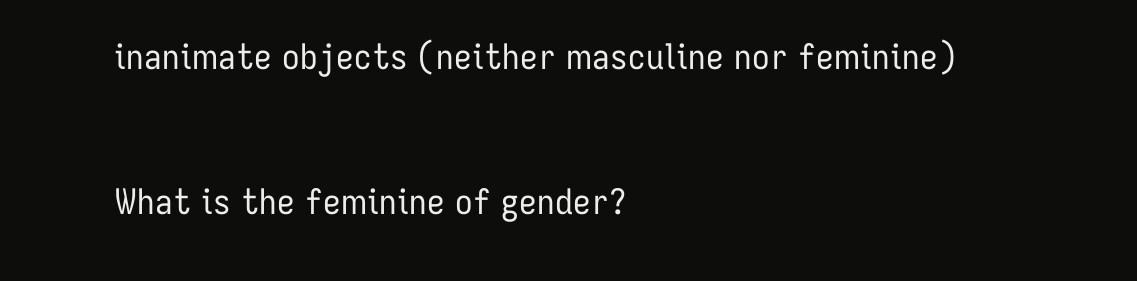inanimate objects (neither masculine nor feminine)

What is the feminine of gender?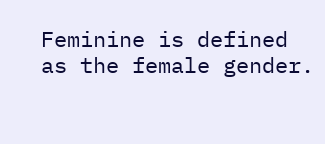Feminine is defined as the female gender.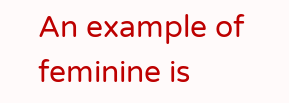An example of feminine is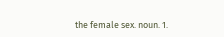the female sex. noun. 1.